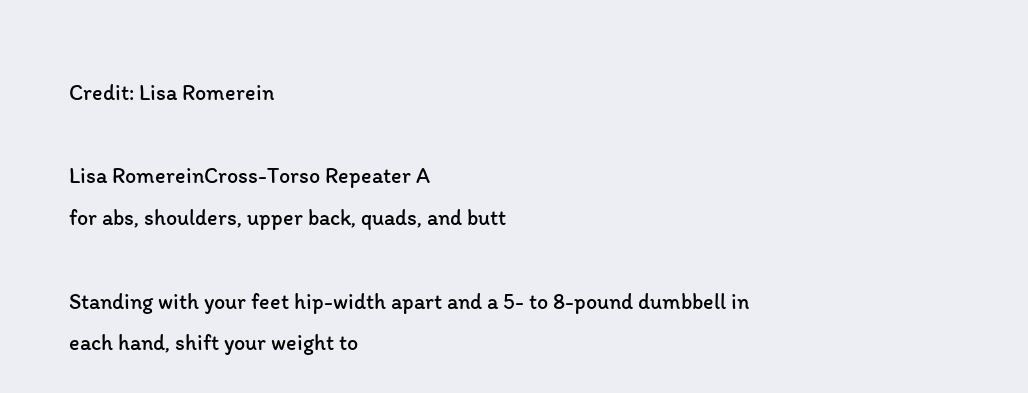Credit: Lisa Romerein

Lisa RomereinCross-Torso Repeater A
for abs, shoulders, upper back, quads, and butt

Standing with your feet hip-width apart and a 5- to 8-pound dumbbell in each hand, shift your weight to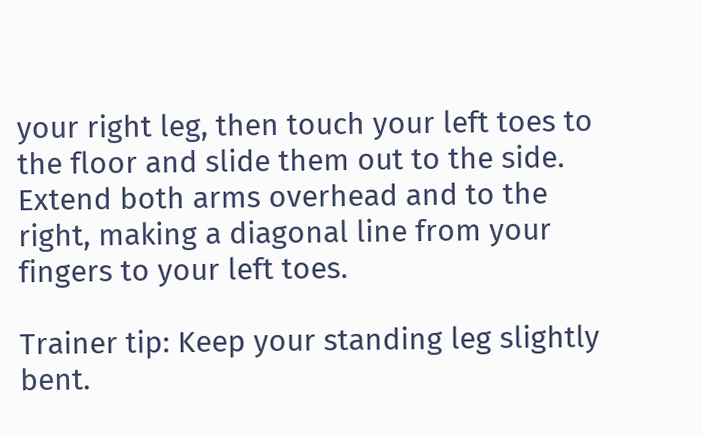your right leg, then touch your left toes to the floor and slide them out to the side. Extend both arms overhead and to the right, making a diagonal line from your fingers to your left toes.

Trainer tip: Keep your standing leg slightly bent.